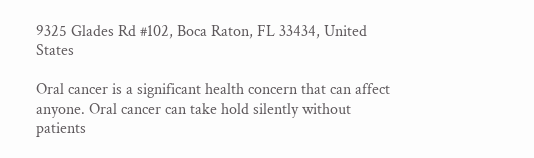9325 Glades Rd #102, Boca Raton, FL 33434, United States

Oral cancer is a significant health concern that can affect anyone. Oral cancer can take hold silently without patients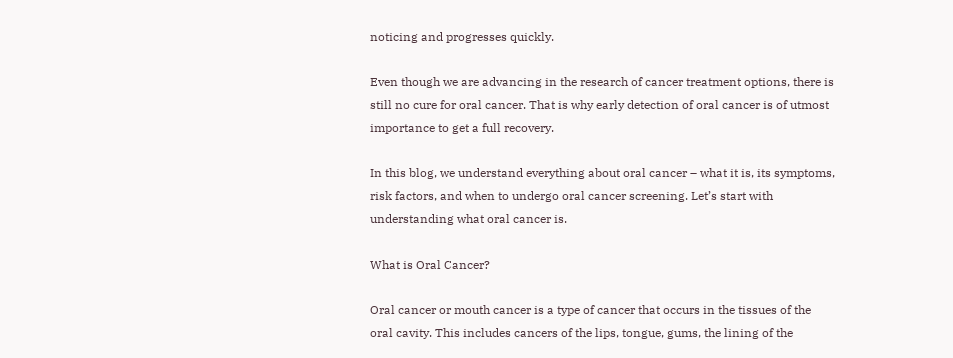noticing and progresses quickly.

Even though we are advancing in the research of cancer treatment options, there is still no cure for oral cancer. That is why early detection of oral cancer is of utmost importance to get a full recovery.

In this blog, we understand everything about oral cancer – what it is, its symptoms, risk factors, and when to undergo oral cancer screening. Let’s start with understanding what oral cancer is.

What is Oral Cancer?

Oral cancer or mouth cancer is a type of cancer that occurs in the tissues of the oral cavity. This includes cancers of the lips, tongue, gums, the lining of the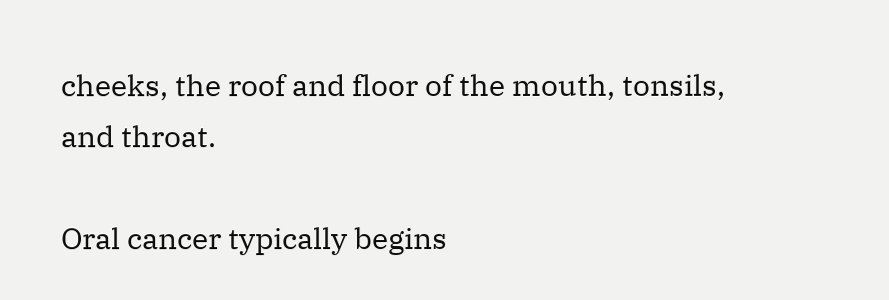cheeks, the roof and floor of the mouth, tonsils, and throat.

Oral cancer typically begins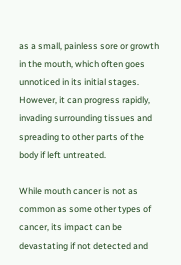as a small, painless sore or growth in the mouth, which often goes unnoticed in its initial stages. However, it can progress rapidly, invading surrounding tissues and spreading to other parts of the body if left untreated.

While mouth cancer is not as common as some other types of cancer, its impact can be devastating if not detected and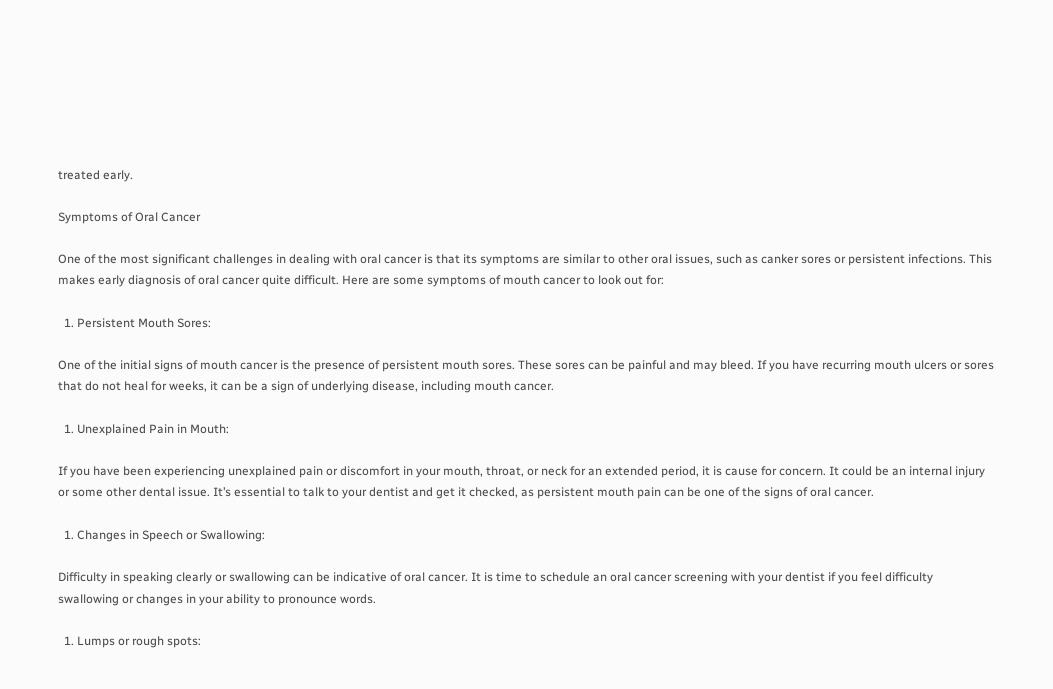treated early.

Symptoms of Oral Cancer

One of the most significant challenges in dealing with oral cancer is that its symptoms are similar to other oral issues, such as canker sores or persistent infections. This makes early diagnosis of oral cancer quite difficult. Here are some symptoms of mouth cancer to look out for:

  1. Persistent Mouth Sores:

One of the initial signs of mouth cancer is the presence of persistent mouth sores. These sores can be painful and may bleed. If you have recurring mouth ulcers or sores that do not heal for weeks, it can be a sign of underlying disease, including mouth cancer.

  1. Unexplained Pain in Mouth:

If you have been experiencing unexplained pain or discomfort in your mouth, throat, or neck for an extended period, it is cause for concern. It could be an internal injury or some other dental issue. It’s essential to talk to your dentist and get it checked, as persistent mouth pain can be one of the signs of oral cancer.

  1. Changes in Speech or Swallowing:

Difficulty in speaking clearly or swallowing can be indicative of oral cancer. It is time to schedule an oral cancer screening with your dentist if you feel difficulty swallowing or changes in your ability to pronounce words.

  1. Lumps or rough spots: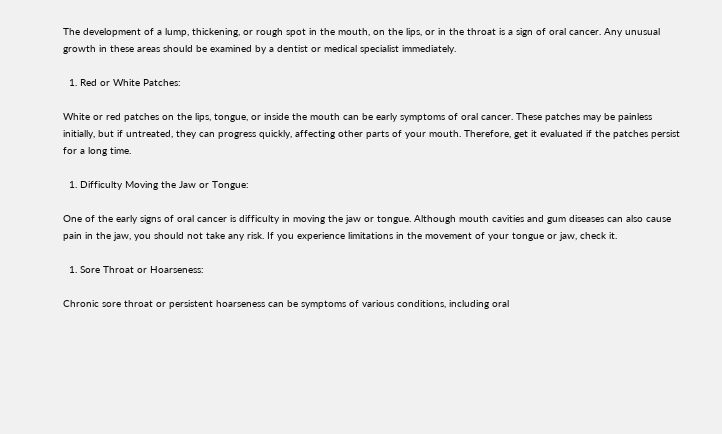The development of a lump, thickening, or rough spot in the mouth, on the lips, or in the throat is a sign of oral cancer. Any unusual growth in these areas should be examined by a dentist or medical specialist immediately.

  1. Red or White Patches:

White or red patches on the lips, tongue, or inside the mouth can be early symptoms of oral cancer. These patches may be painless initially, but if untreated, they can progress quickly, affecting other parts of your mouth. Therefore, get it evaluated if the patches persist for a long time.

  1. Difficulty Moving the Jaw or Tongue:

One of the early signs of oral cancer is difficulty in moving the jaw or tongue. Although mouth cavities and gum diseases can also cause pain in the jaw, you should not take any risk. If you experience limitations in the movement of your tongue or jaw, check it.

  1. Sore Throat or Hoarseness:

Chronic sore throat or persistent hoarseness can be symptoms of various conditions, including oral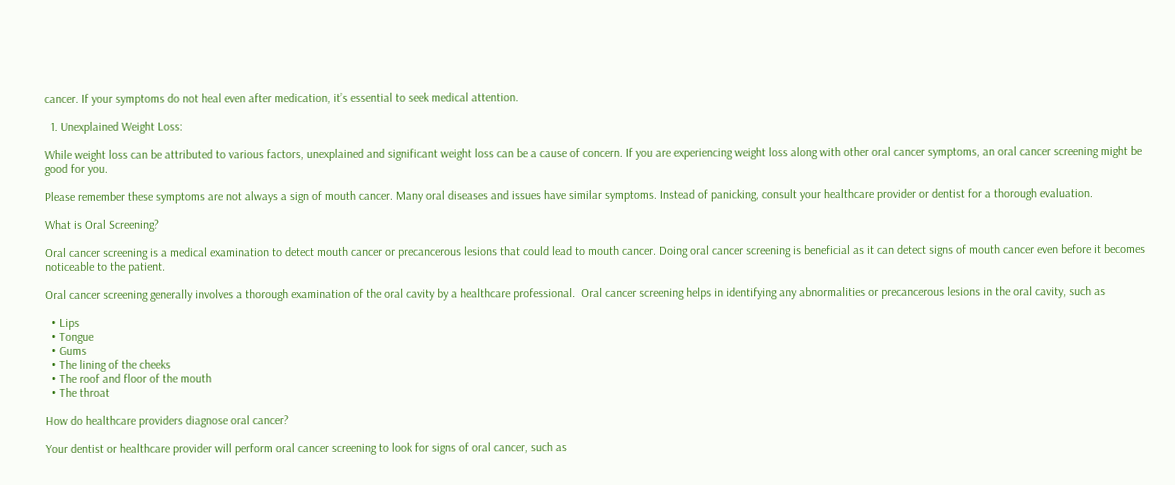cancer. If your symptoms do not heal even after medication, it’s essential to seek medical attention.

  1. Unexplained Weight Loss:

While weight loss can be attributed to various factors, unexplained and significant weight loss can be a cause of concern. If you are experiencing weight loss along with other oral cancer symptoms, an oral cancer screening might be good for you.

Please remember these symptoms are not always a sign of mouth cancer. Many oral diseases and issues have similar symptoms. Instead of panicking, consult your healthcare provider or dentist for a thorough evaluation.

What is Oral Screening?

Oral cancer screening is a medical examination to detect mouth cancer or precancerous lesions that could lead to mouth cancer. Doing oral cancer screening is beneficial as it can detect signs of mouth cancer even before it becomes noticeable to the patient.

Oral cancer screening generally involves a thorough examination of the oral cavity by a healthcare professional.  Oral cancer screening helps in identifying any abnormalities or precancerous lesions in the oral cavity, such as

  • Lips
  • Tongue
  • Gums
  • The lining of the cheeks
  • The roof and floor of the mouth
  • The throat

How do healthcare providers diagnose oral cancer?

Your dentist or healthcare provider will perform oral cancer screening to look for signs of oral cancer, such as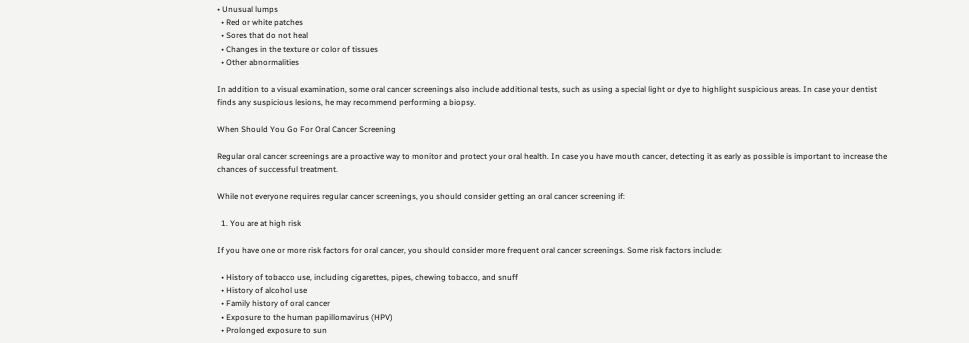• Unusual lumps
  • Red or white patches
  • Sores that do not heal
  • Changes in the texture or color of tissues
  • Other abnormalities

In addition to a visual examination, some oral cancer screenings also include additional tests, such as using a special light or dye to highlight suspicious areas. In case your dentist finds any suspicious lesions, he may recommend performing a biopsy.

When Should You Go For Oral Cancer Screening

Regular oral cancer screenings are a proactive way to monitor and protect your oral health. In case you have mouth cancer, detecting it as early as possible is important to increase the chances of successful treatment.

While not everyone requires regular cancer screenings, you should consider getting an oral cancer screening if:

  1. You are at high risk

If you have one or more risk factors for oral cancer, you should consider more frequent oral cancer screenings. Some risk factors include:

  • History of tobacco use, including cigarettes, pipes, chewing tobacco, and snuff
  • History of alcohol use
  • Family history of oral cancer
  • Exposure to the human papillomavirus (HPV)
  • Prolonged exposure to sun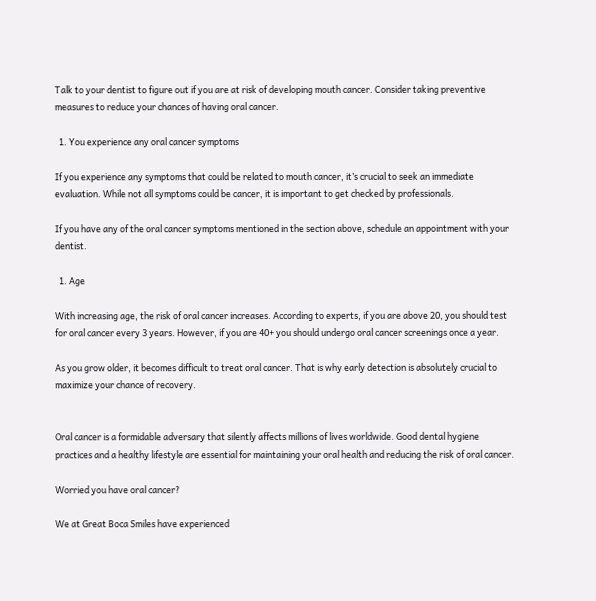Talk to your dentist to figure out if you are at risk of developing mouth cancer. Consider taking preventive measures to reduce your chances of having oral cancer.

  1. You experience any oral cancer symptoms

If you experience any symptoms that could be related to mouth cancer, it’s crucial to seek an immediate evaluation. While not all symptoms could be cancer, it is important to get checked by professionals.

If you have any of the oral cancer symptoms mentioned in the section above, schedule an appointment with your dentist.

  1. Age

With increasing age, the risk of oral cancer increases. According to experts, if you are above 20, you should test for oral cancer every 3 years. However, if you are 40+ you should undergo oral cancer screenings once a year.

As you grow older, it becomes difficult to treat oral cancer. That is why early detection is absolutely crucial to maximize your chance of recovery.


Oral cancer is a formidable adversary that silently affects millions of lives worldwide. Good dental hygiene practices and a healthy lifestyle are essential for maintaining your oral health and reducing the risk of oral cancer.

Worried you have oral cancer?

We at Great Boca Smiles have experienced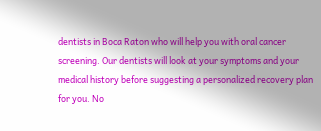dentists in Boca Raton who will help you with oral cancer screening. Our dentists will look at your symptoms and your medical history before suggesting a personalized recovery plan for you. No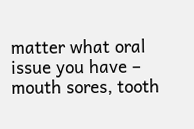matter what oral issue you have – mouth sores, tooth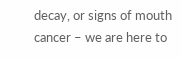decay, or signs of mouth cancer – we are here to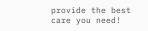provide the best care you need!